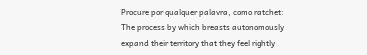Procure por qualquer palavra, como ratchet:
The process by which breasts autonomously expand their territory that they feel rightly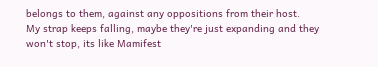belongs to them, against any oppositions from their host.
My strap keeps falling, maybe they're just expanding and they won't stop, its like Mamifest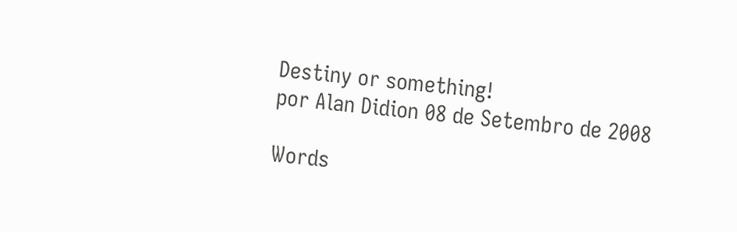Destiny or something!
por Alan Didion 08 de Setembro de 2008

Words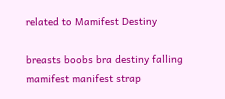related to Mamifest Destiny

breasts boobs bra destiny falling mamifest manifest strap